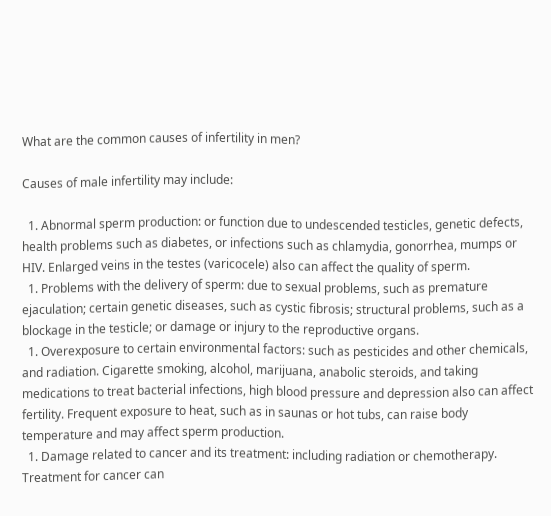What are the common causes of infertility in men?

Causes of male infertility may include:

  1. Abnormal sperm production: or function due to undescended testicles, genetic defects, health problems such as diabetes, or infections such as chlamydia, gonorrhea, mumps or HIV. Enlarged veins in the testes (varicocele) also can affect the quality of sperm.
  1. Problems with the delivery of sperm: due to sexual problems, such as premature ejaculation; certain genetic diseases, such as cystic fibrosis; structural problems, such as a blockage in the testicle; or damage or injury to the reproductive organs.
  1. Overexposure to certain environmental factors: such as pesticides and other chemicals, and radiation. Cigarette smoking, alcohol, marijuana, anabolic steroids, and taking medications to treat bacterial infections, high blood pressure and depression also can affect fertility. Frequent exposure to heat, such as in saunas or hot tubs, can raise body temperature and may affect sperm production.
  1. Damage related to cancer and its treatment: including radiation or chemotherapy. Treatment for cancer can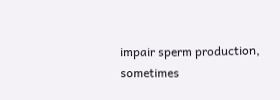impair sperm production, sometimes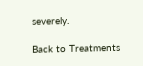severely.

Back to Treatments